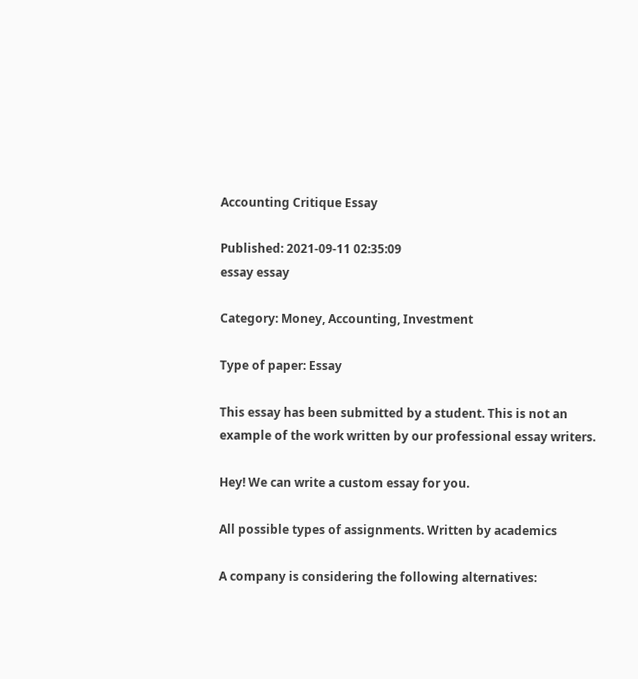Accounting Critique Essay

Published: 2021-09-11 02:35:09
essay essay

Category: Money, Accounting, Investment

Type of paper: Essay

This essay has been submitted by a student. This is not an example of the work written by our professional essay writers.

Hey! We can write a custom essay for you.

All possible types of assignments. Written by academics

A company is considering the following alternatives: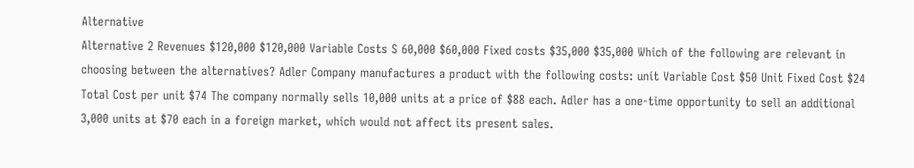Alternative
Alternative 2 Revenues $120,000 $120,000 Variable Costs S 60,000 $60,000 Fixed costs $35,000 $35,000 Which of the following are relevant in choosing between the alternatives? Adler Company manufactures a product with the following costs: unit Variable Cost $50 Unit Fixed Cost $24 Total Cost per unit $74 The company normally sells 10,000 units at a price of $88 each. Adler has a one-time opportunity to sell an additional 3,000 units at $70 each in a foreign market, which would not affect its present sales.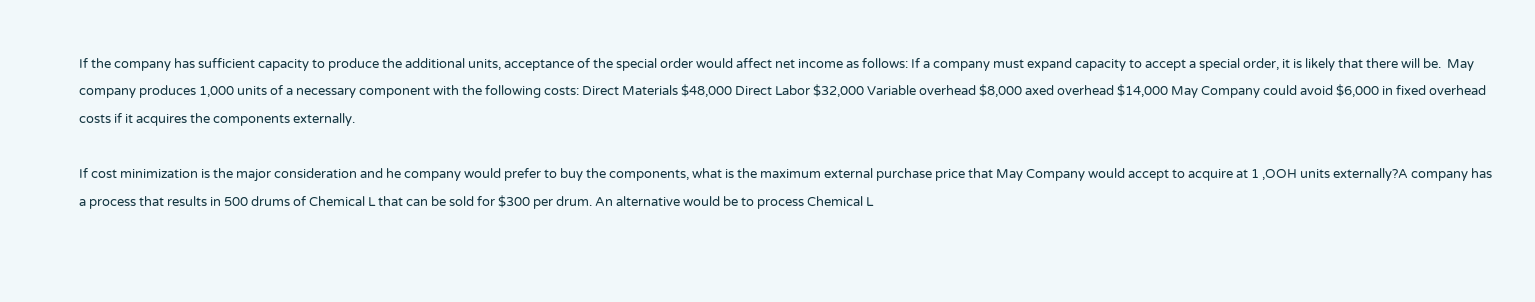If the company has sufficient capacity to produce the additional units, acceptance of the special order would affect net income as follows: If a company must expand capacity to accept a special order, it is likely that there will be.  May company produces 1,000 units of a necessary component with the following costs: Direct Materials $48,000 Direct Labor $32,000 Variable overhead $8,000 axed overhead $14,000 May Company could avoid $6,000 in fixed overhead costs if it acquires the components externally.

If cost minimization is the major consideration and he company would prefer to buy the components, what is the maximum external purchase price that May Company would accept to acquire at 1 ,OOH units externally?A company has a process that results in 500 drums of Chemical L that can be sold for $300 per drum. An alternative would be to process Chemical L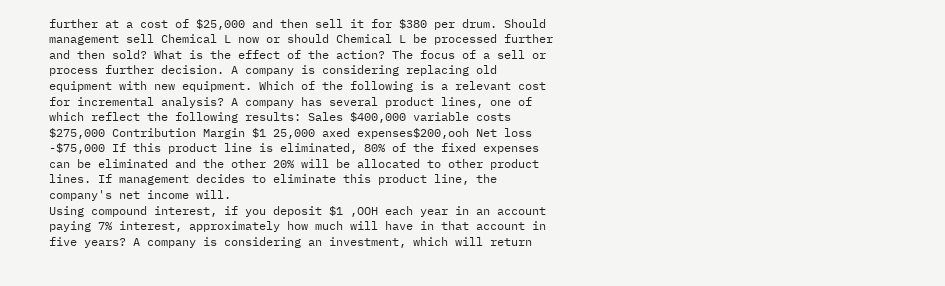further at a cost of $25,000 and then sell it for $380 per drum. Should management sell Chemical L now or should Chemical L be processed further and then sold? What is the effect of the action? The focus of a sell or process further decision. A company is considering replacing old equipment with new equipment. Which of the following is a relevant cost for incremental analysis? A company has several product lines, one of which reflect the following results: Sales $400,000 variable costs $275,000 Contribution Margin $1 25,000 axed expenses$200,ooh Net loss -$75,000 If this product line is eliminated, 80% of the fixed expenses can be eliminated and the other 20% will be allocated to other product lines. If management decides to eliminate this product line, the company's net income will.
Using compound interest, if you deposit $1 ,OOH each year in an account paying 7% interest, approximately how much will have in that account in five years? A company is considering an investment, which will return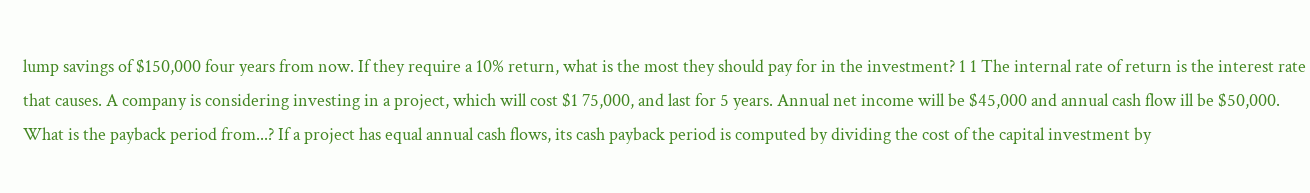lump savings of $150,000 four years from now. If they require a 10% return, what is the most they should pay for in the investment? 1 1 The internal rate of return is the interest rate that causes. A company is considering investing in a project, which will cost $1 75,000, and last for 5 years. Annual net income will be $45,000 and annual cash flow ill be $50,000.
What is the payback period from...? If a project has equal annual cash flows, its cash payback period is computed by dividing the cost of the capital investment by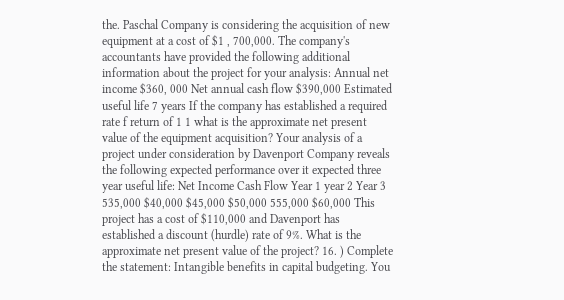the. Paschal Company is considering the acquisition of new equipment at a cost of $1 , 700,000. The company's accountants have provided the following additional information about the project for your analysis: Annual net income $360, 000 Net annual cash flow $390,000 Estimated useful life 7 years If the company has established a required rate f return of 1 1 what is the approximate net present value of the equipment acquisition? Your analysis of a project under consideration by Davenport Company reveals the following expected performance over it expected three year useful life: Net Income Cash Flow Year 1 year 2 Year 3 535,000 $40,000 $45,000 $50,000 555,000 $60,000 This project has a cost of $110,000 and Davenport has established a discount (hurdle) rate of 9%. What is the approximate net present value of the project? 16. ) Complete the statement: Intangible benefits in capital budgeting. You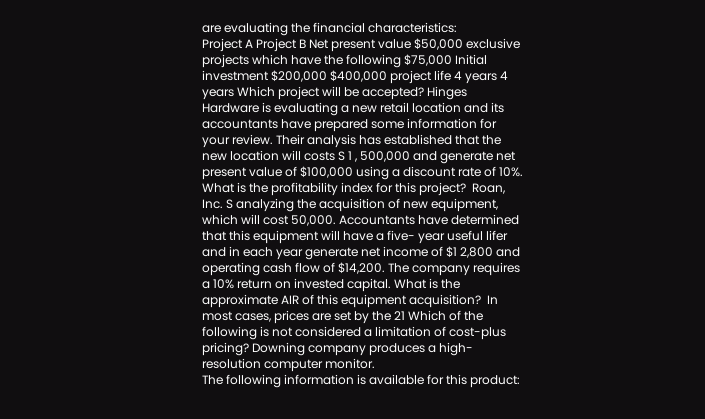are evaluating the financial characteristics:
Project A Project B Net present value $50,000 exclusive projects which have the following $75,000 Initial investment $200,000 $400,000 project life 4 years 4 years Which project will be accepted? Hinges Hardware is evaluating a new retail location and its accountants have prepared some information for your review. Their analysis has established that the new location will costs S 1 , 500,000 and generate net present value of $100,000 using a discount rate of 10%. What is the profitability index for this project?  Roan, Inc. S analyzing the acquisition of new equipment, which will cost 50,000. Accountants have determined that this equipment will have a five- year useful lifer and in each year generate net income of $1 2,800 and operating cash flow of $14,200. The company requires a 10% return on invested capital. What is the approximate AIR of this equipment acquisition?  In most cases, prices are set by the 21 Which of the following is not considered a limitation of cost-plus pricing? Downing company produces a high-resolution computer monitor.
The following information is available for this product: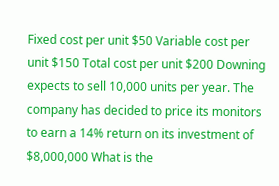Fixed cost per unit $50 Variable cost per unit $150 Total cost per unit $200 Downing expects to sell 10,000 units per year. The company has decided to price its monitors to earn a 14% return on its investment of $8,000,000 What is the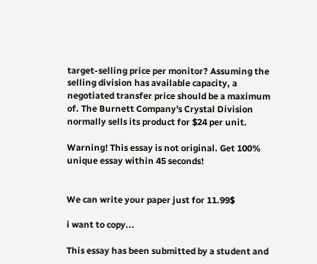target-selling price per monitor? Assuming the selling division has available capacity, a negotiated transfer price should be a maximum of. The Burnett Company's Crystal Division normally sells its product for $24 per unit.

Warning! This essay is not original. Get 100% unique essay within 45 seconds!


We can write your paper just for 11.99$

i want to copy...

This essay has been submitted by a student and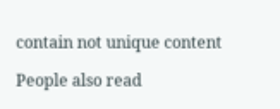contain not unique content

People also read